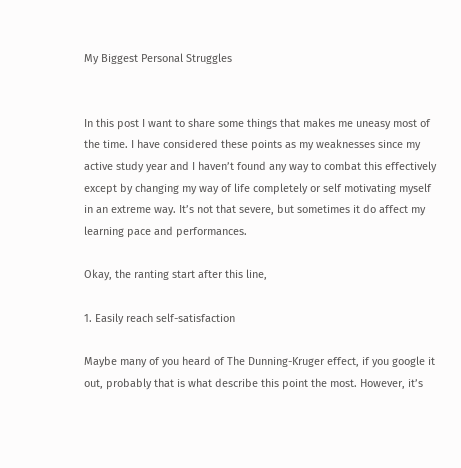My Biggest Personal Struggles


In this post I want to share some things that makes me uneasy most of the time. I have considered these points as my weaknesses since my active study year and I haven’t found any way to combat this effectively except by changing my way of life completely or self motivating myself in an extreme way. It’s not that severe, but sometimes it do affect my learning pace and performances.

Okay, the ranting start after this line,

1. Easily reach self-satisfaction

Maybe many of you heard of The Dunning-Kruger effect, if you google it out, probably that is what describe this point the most. However, it’s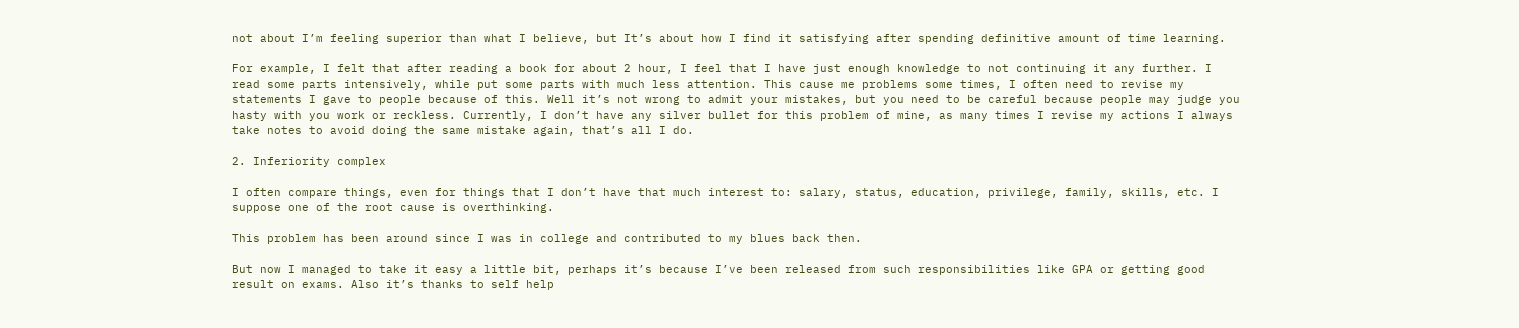not about I’m feeling superior than what I believe, but It’s about how I find it satisfying after spending definitive amount of time learning.

For example, I felt that after reading a book for about 2 hour, I feel that I have just enough knowledge to not continuing it any further. I read some parts intensively, while put some parts with much less attention. This cause me problems some times, I often need to revise my statements I gave to people because of this. Well it’s not wrong to admit your mistakes, but you need to be careful because people may judge you hasty with you work or reckless. Currently, I don’t have any silver bullet for this problem of mine, as many times I revise my actions I always take notes to avoid doing the same mistake again, that’s all I do.

2. Inferiority complex

I often compare things, even for things that I don’t have that much interest to: salary, status, education, privilege, family, skills, etc. I suppose one of the root cause is overthinking.

This problem has been around since I was in college and contributed to my blues back then.

But now I managed to take it easy a little bit, perhaps it’s because I’ve been released from such responsibilities like GPA or getting good result on exams. Also it’s thanks to self help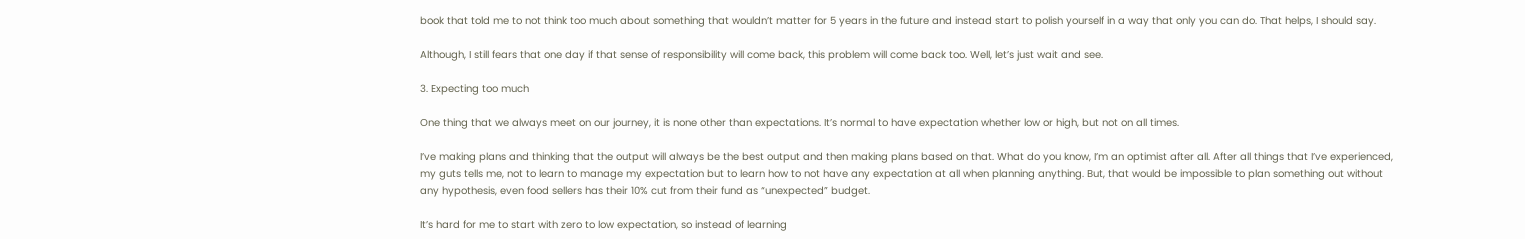book that told me to not think too much about something that wouldn’t matter for 5 years in the future and instead start to polish yourself in a way that only you can do. That helps, I should say.

Although, I still fears that one day if that sense of responsibility will come back, this problem will come back too. Well, let’s just wait and see.

3. Expecting too much

One thing that we always meet on our journey, it is none other than expectations. It’s normal to have expectation whether low or high, but not on all times.

I’ve making plans and thinking that the output will always be the best output and then making plans based on that. What do you know, I’m an optimist after all. After all things that I’ve experienced, my guts tells me, not to learn to manage my expectation but to learn how to not have any expectation at all when planning anything. But, that would be impossible to plan something out without any hypothesis, even food sellers has their 10% cut from their fund as “unexpected” budget.

It’s hard for me to start with zero to low expectation, so instead of learning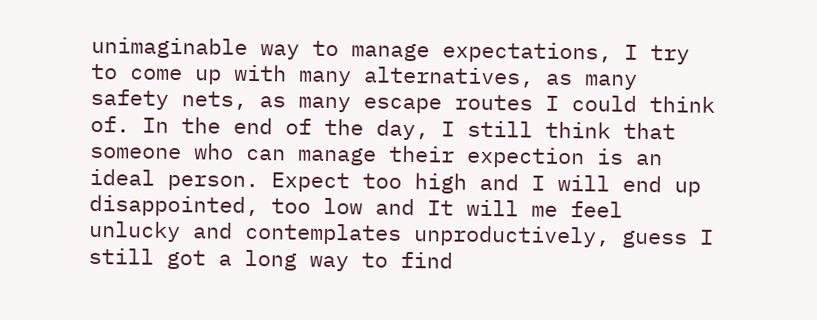unimaginable way to manage expectations, I try to come up with many alternatives, as many safety nets, as many escape routes I could think of. In the end of the day, I still think that someone who can manage their expection is an ideal person. Expect too high and I will end up disappointed, too low and It will me feel unlucky and contemplates unproductively, guess I still got a long way to find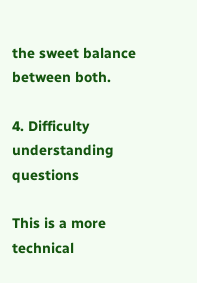the sweet balance between both.

4. Difficulty understanding questions

This is a more technical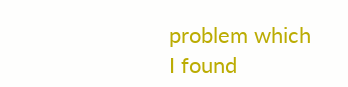problem which I found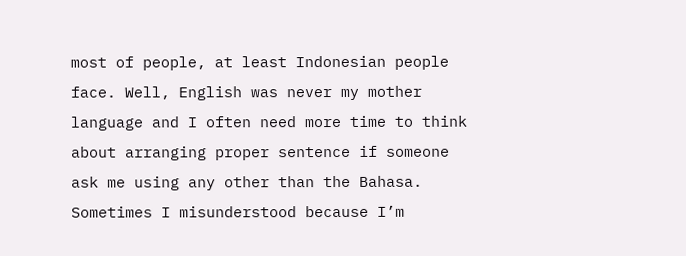most of people, at least Indonesian people face. Well, English was never my mother language and I often need more time to think about arranging proper sentence if someone ask me using any other than the Bahasa. Sometimes I misunderstood because I’m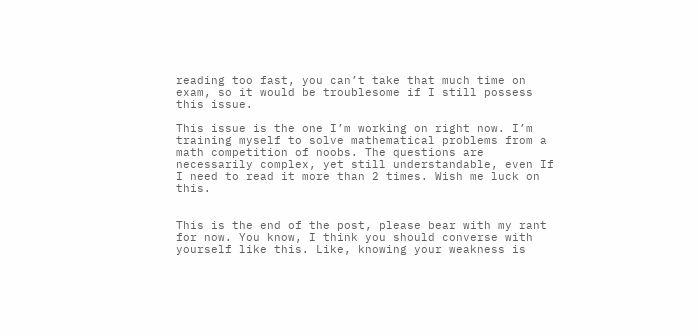reading too fast, you can’t take that much time on exam, so it would be troublesome if I still possess this issue.

This issue is the one I’m working on right now. I’m training myself to solve mathematical problems from a math competition of noobs. The questions are necessarily complex, yet still understandable, even If I need to read it more than 2 times. Wish me luck on this.


This is the end of the post, please bear with my rant for now. You know, I think you should converse with yourself like this. Like, knowing your weakness is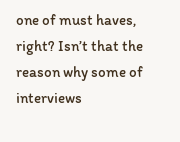one of must haves, right? Isn’t that the reason why some of interviews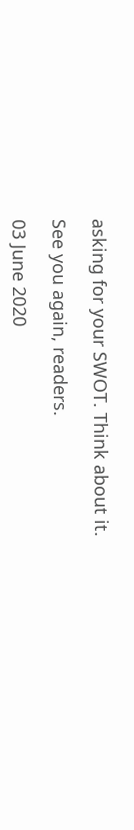asking for your SWOT. Think about it.

See you again, readers.

03 June 2020